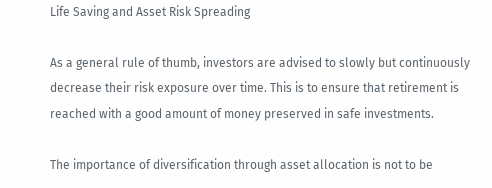Life Saving and Asset Risk Spreading

As a general rule of thumb, investors are advised to slowly but continuously decrease their risk exposure over time. This is to ensure that retirement is reached with a good amount of money preserved in safe investments.

The importance of diversification through asset allocation is not to be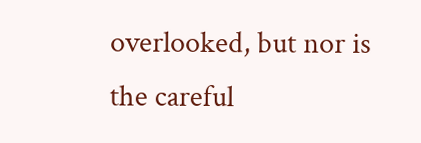overlooked, but nor is the careful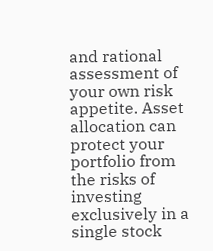and rational assessment of your own risk appetite. Asset allocation can protect your portfolio from the risks of investing exclusively in a single stock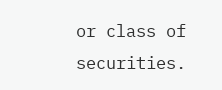or class of securities.